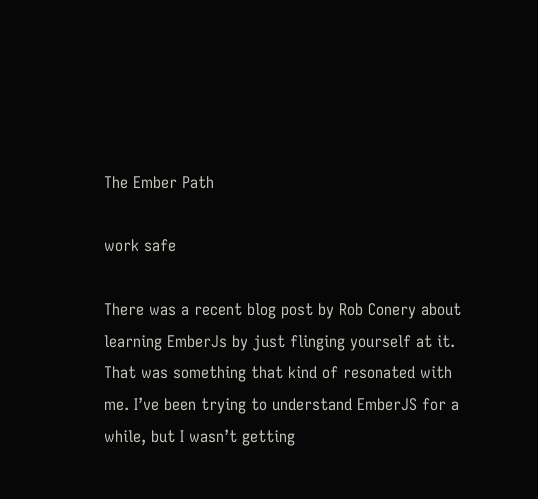The Ember Path

work safe

There was a recent blog post by Rob Conery about learning EmberJs by just flinging yourself at it. That was something that kind of resonated with me. I’ve been trying to understand EmberJS for a while, but I wasn’t getting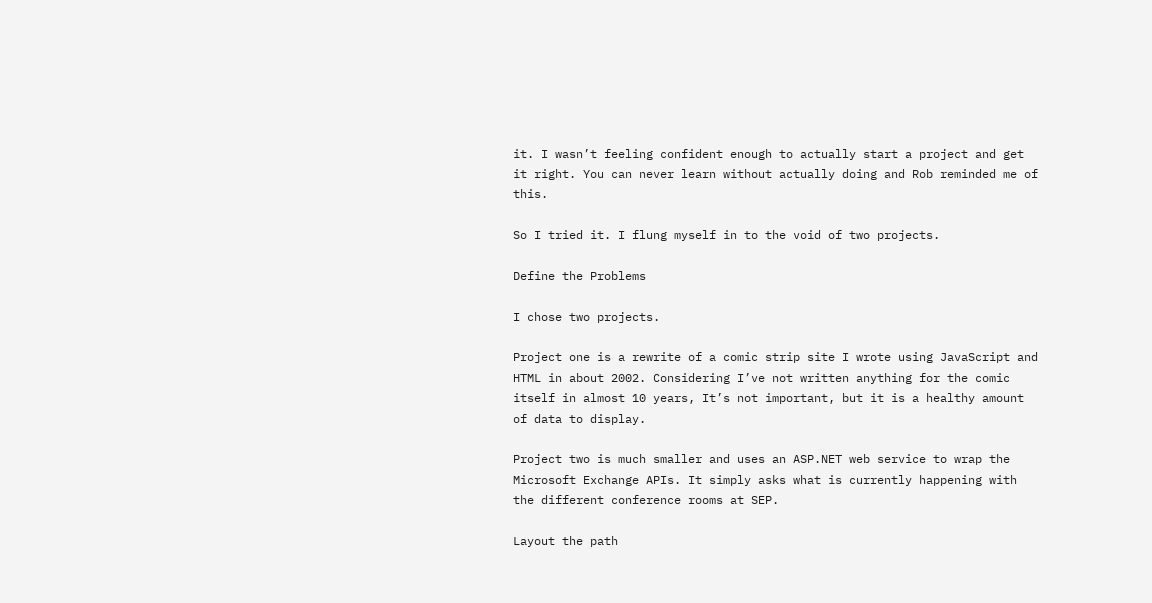it. I wasn’t feeling confident enough to actually start a project and get it right. You can never learn without actually doing and Rob reminded me of this.

So I tried it. I flung myself in to the void of two projects.

Define the Problems

I chose two projects.

Project one is a rewrite of a comic strip site I wrote using JavaScript and HTML in about 2002. Considering I’ve not written anything for the comic itself in almost 10 years, It’s not important, but it is a healthy amount of data to display.

Project two is much smaller and uses an ASP.NET web service to wrap the Microsoft Exchange APIs. It simply asks what is currently happening with the different conference rooms at SEP.

Layout the path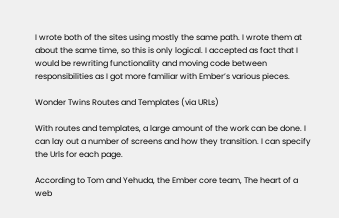I wrote both of the sites using mostly the same path. I wrote them at about the same time, so this is only logical. I accepted as fact that I would be rewriting functionality and moving code between responsibilities as I got more familiar with Ember’s various pieces.

Wonder Twins Routes and Templates (via URLs)

With routes and templates, a large amount of the work can be done. I can lay out a number of screens and how they transition. I can specify the Urls for each page.

According to Tom and Yehuda, the Ember core team, The heart of a web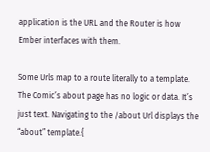application is the URL and the Router is how Ember interfaces with them.

Some Urls map to a route literally to a template. The Comic’s about page has no logic or data. It’s just text. Navigating to the /about Url displays the “about” template.{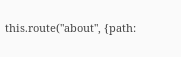this.route("about", {path: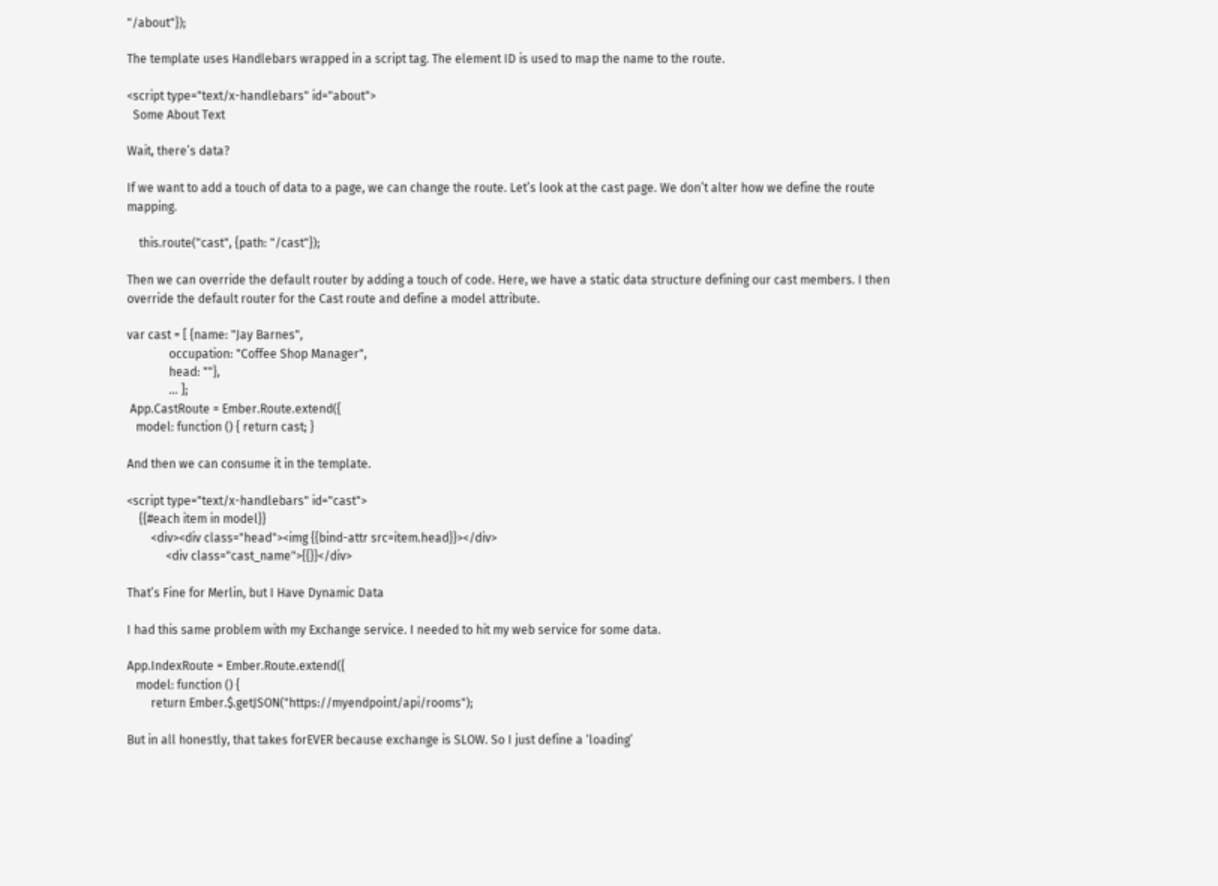"/about"});

The template uses Handlebars wrapped in a script tag. The element ID is used to map the name to the route.

<script type="text/x-handlebars" id="about">
  Some About Text

Wait, there’s data?

If we want to add a touch of data to a page, we can change the route. Let’s look at the cast page. We don’t alter how we define the route mapping.

    this.route("cast", {path: "/cast"});

Then we can override the default router by adding a touch of code. Here, we have a static data structure defining our cast members. I then override the default router for the Cast route and define a model attribute.

var cast = [ {name: "Jay Barnes",
              occupation: "Coffee Shop Manager",
              head: ""},
              ... ];
 App.CastRoute = Ember.Route.extend({
   model: function () { return cast; }

And then we can consume it in the template.

<script type="text/x-handlebars" id="cast">
    {{#each item in model}}
        <div><div class="head"><img {{bind-attr src=item.head}}></div>
             <div class="cast_name">{{}}</div>

That’s Fine for Merlin, but I Have Dynamic Data

I had this same problem with my Exchange service. I needed to hit my web service for some data.

App.IndexRoute = Ember.Route.extend({
   model: function () {
        return Ember.$.getJSON("https://myendpoint/api/rooms");

But in all honestly, that takes forEVER because exchange is SLOW. So I just define a ‘loading’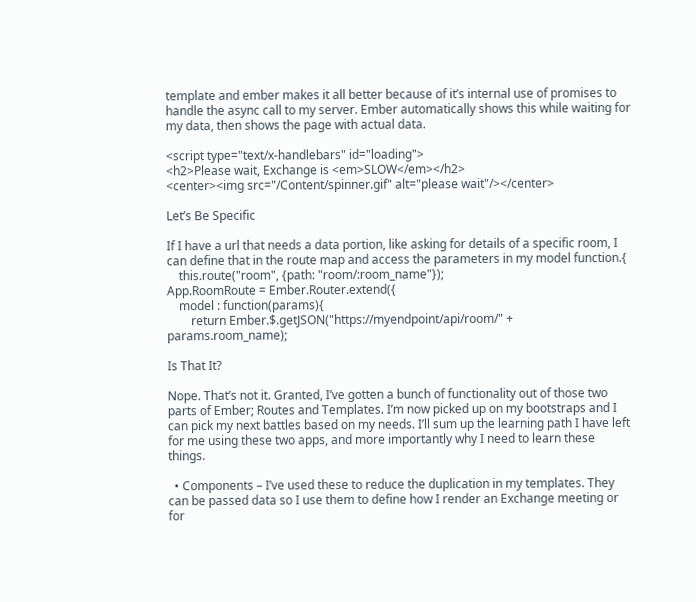template and ember makes it all better because of it’s internal use of promises to handle the async call to my server. Ember automatically shows this while waiting for my data, then shows the page with actual data.

<script type="text/x-handlebars" id="loading">
<h2>Please wait, Exchange is <em>SLOW</em></h2>
<center><img src="/Content/spinner.gif" alt="please wait"/></center>

Let’s Be Specific

If I have a url that needs a data portion, like asking for details of a specific room, I can define that in the route map and access the parameters in my model function.{
    this.route("room", {path: "room/:room_name"});
App.RoomRoute = Ember.Router.extend({
    model : function(params){
        return Ember.$.getJSON("https://myendpoint/api/room/" + params.room_name);

Is That It?

Nope. That’s not it. Granted, I’ve gotten a bunch of functionality out of those two parts of Ember; Routes and Templates. I’m now picked up on my bootstraps and I can pick my next battles based on my needs. I’ll sum up the learning path I have left for me using these two apps, and more importantly why I need to learn these things.

  • Components – I’ve used these to reduce the duplication in my templates. They can be passed data so I use them to define how I render an Exchange meeting or for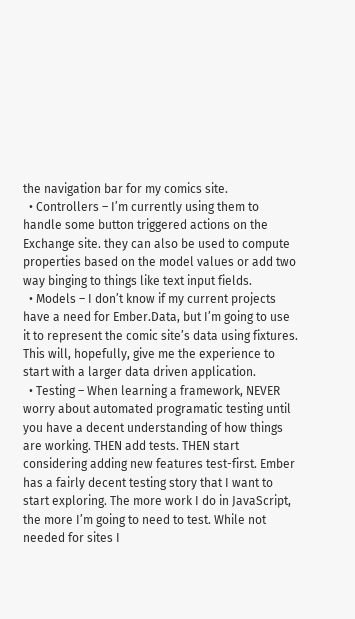the navigation bar for my comics site.
  • Controllers – I’m currently using them to handle some button triggered actions on the Exchange site. they can also be used to compute properties based on the model values or add two way binging to things like text input fields.
  • Models – I don’t know if my current projects have a need for Ember.Data, but I’m going to use it to represent the comic site’s data using fixtures. This will, hopefully, give me the experience to start with a larger data driven application.
  • Testing – When learning a framework, NEVER worry about automated programatic testing until you have a decent understanding of how things are working. THEN add tests. THEN start considering adding new features test-first. Ember has a fairly decent testing story that I want to start exploring. The more work I do in JavaScript, the more I’m going to need to test. While not needed for sites I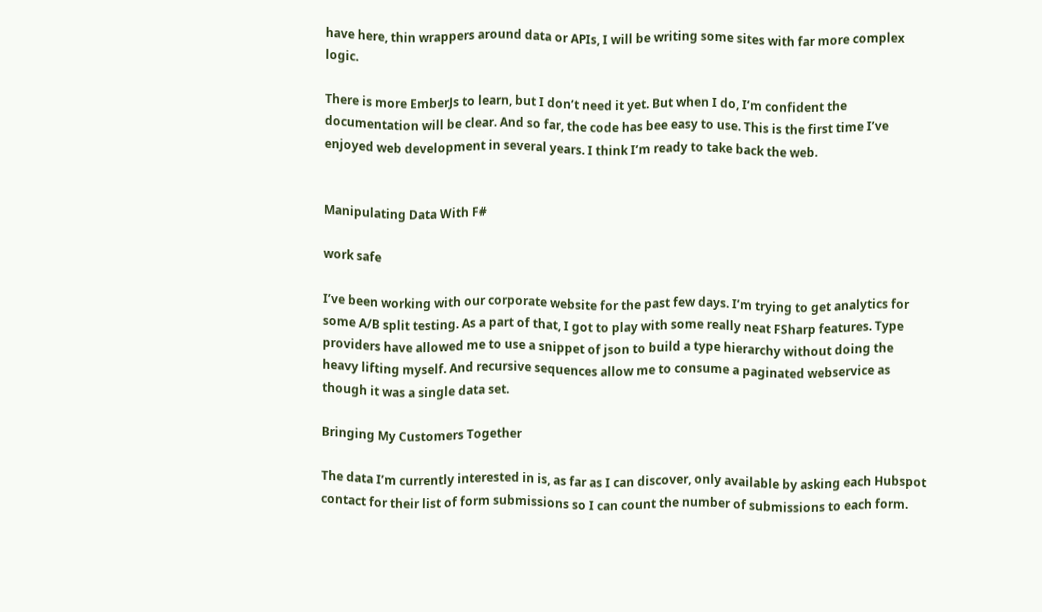have here, thin wrappers around data or APIs, I will be writing some sites with far more complex logic.

There is more EmberJs to learn, but I don’t need it yet. But when I do, I’m confident the documentation will be clear. And so far, the code has bee easy to use. This is the first time I’ve enjoyed web development in several years. I think I’m ready to take back the web.


Manipulating Data With F#

work safe

I’ve been working with our corporate website for the past few days. I’m trying to get analytics for some A/B split testing. As a part of that, I got to play with some really neat FSharp features. Type providers have allowed me to use a snippet of json to build a type hierarchy without doing the heavy lifting myself. And recursive sequences allow me to consume a paginated webservice as though it was a single data set.

Bringing My Customers Together

The data I’m currently interested in is, as far as I can discover, only available by asking each Hubspot contact for their list of form submissions so I can count the number of submissions to each form.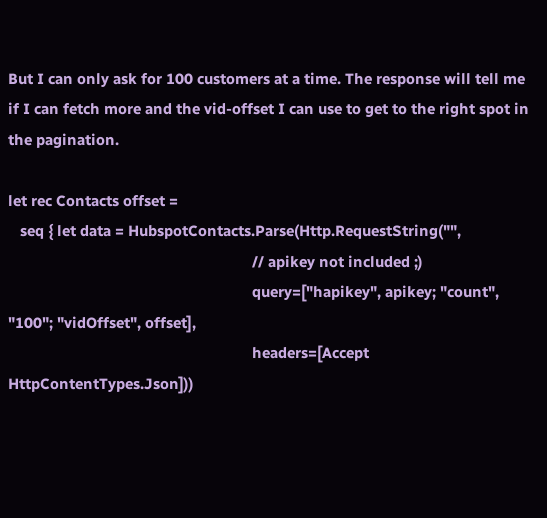But I can only ask for 100 customers at a time. The response will tell me if I can fetch more and the vid-offset I can use to get to the right spot in the pagination.

let rec Contacts offset =
   seq { let data = HubspotContacts.Parse(Http.RequestString("",
                                                             // apikey not included ;)
                                                             query=["hapikey", apikey; "count", "100"; "vidOffset", offset],
                                                             headers=[Accept HttpContentTypes.Json]))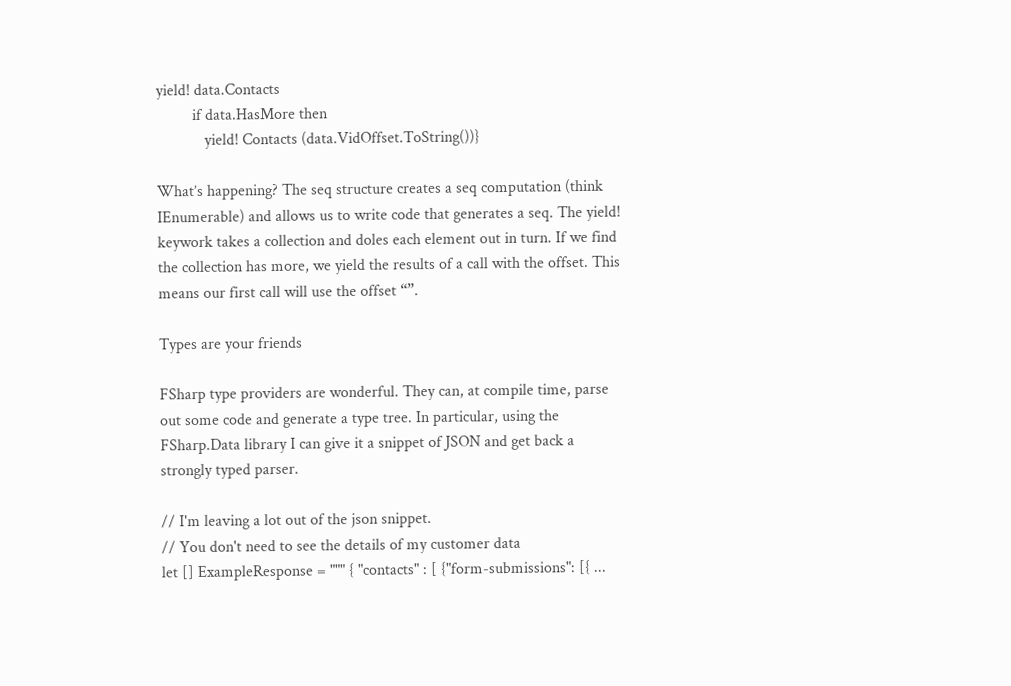yield! data.Contacts
         if data.HasMore then
            yield! Contacts (data.VidOffset.ToString())}

What’s happening? The seq structure creates a seq computation (think IEnumerable) and allows us to write code that generates a seq. The yield! keywork takes a collection and doles each element out in turn. If we find the collection has more, we yield the results of a call with the offset. This means our first call will use the offset “”.

Types are your friends

FSharp type providers are wonderful. They can, at compile time, parse out some code and generate a type tree. In particular, using the FSharp.Data library I can give it a snippet of JSON and get back a strongly typed parser.

// I'm leaving a lot out of the json snippet.
// You don't need to see the details of my customer data
let [] ExampleResponse = """ { "contacts" : [ {"form-submissions": [{ ...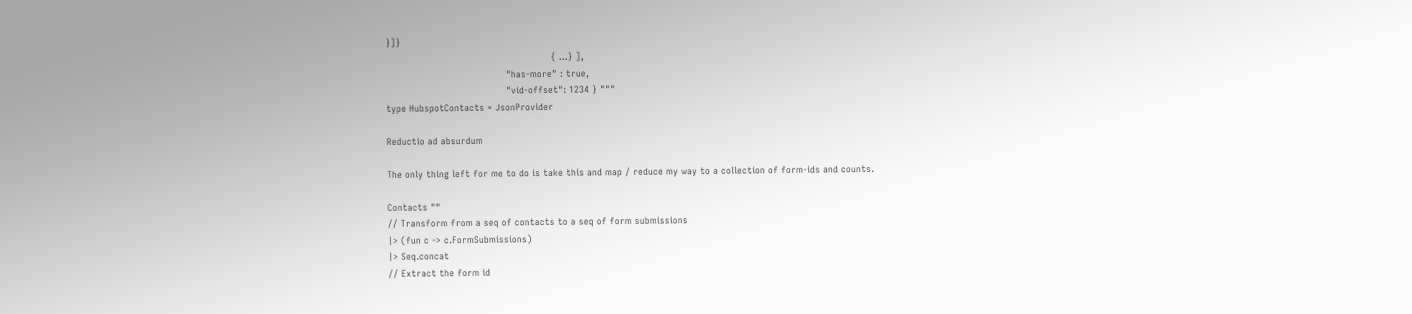}]}
                                                       { ...} ],
                                        "has-more" : true,
                                        "vid-offset": 1234 } """
type HubspotContacts = JsonProvider

Reductio ad absurdum

The only thing left for me to do is take this and map / reduce my way to a collection of form-ids and counts.

Contacts ""
// Transform from a seq of contacts to a seq of form submissions
|> (fun c -> c.FormSubmissions)
|> Seq.concat
// Extract the form id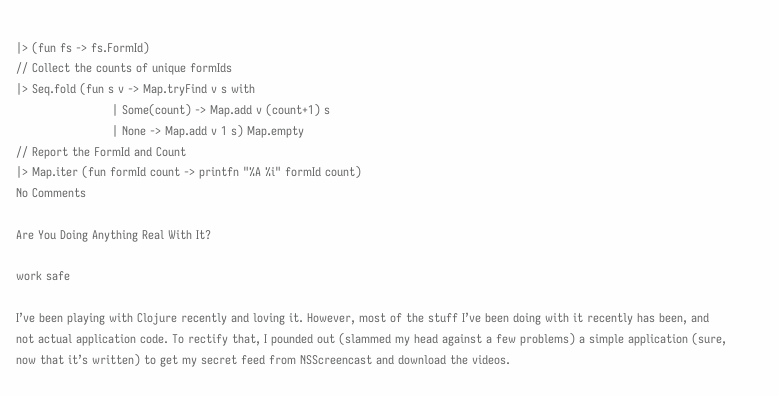|> (fun fs -> fs.FormId)
// Collect the counts of unique formIds
|> Seq.fold (fun s v -> Map.tryFind v s with
                        | Some(count) -> Map.add v (count+1) s
                        | None -> Map.add v 1 s) Map.empty
// Report the FormId and Count
|> Map.iter (fun formId count -> printfn "%A %i" formId count)
No Comments

Are You Doing Anything Real With It?

work safe

I’ve been playing with Clojure recently and loving it. However, most of the stuff I’ve been doing with it recently has been, and not actual application code. To rectify that, I pounded out (slammed my head against a few problems) a simple application (sure, now that it’s written) to get my secret feed from NSScreencast and download the videos.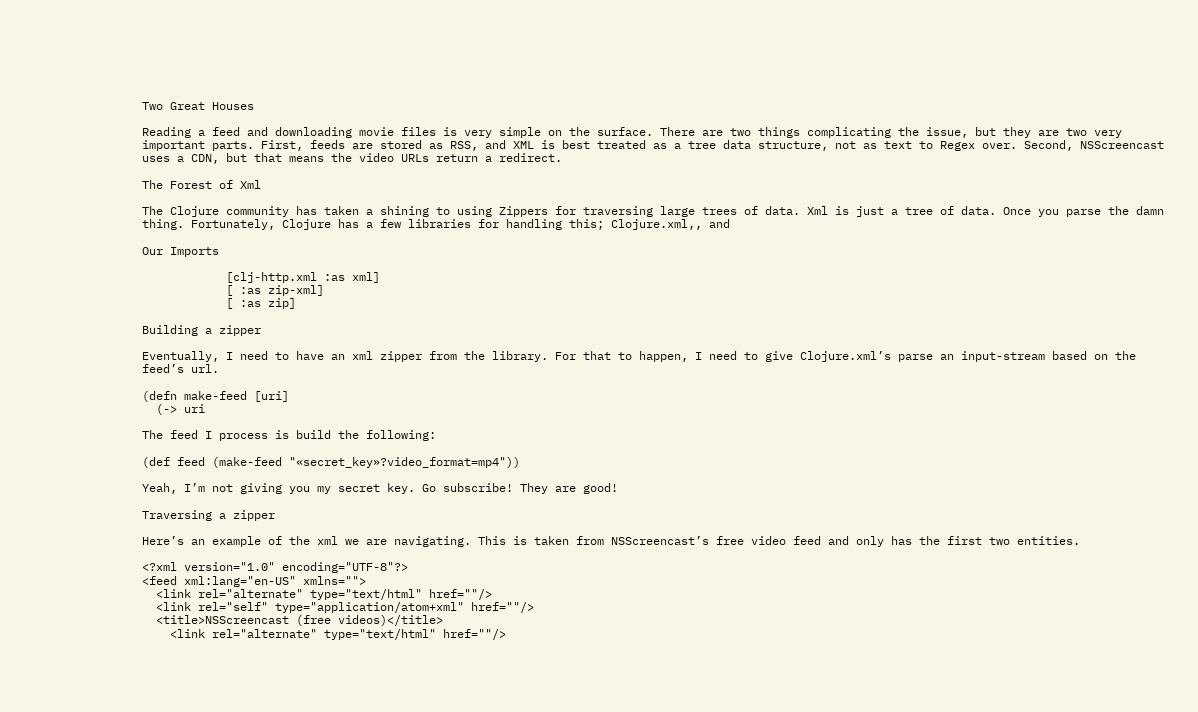Two Great Houses

Reading a feed and downloading movie files is very simple on the surface. There are two things complicating the issue, but they are two very important parts. First, feeds are stored as RSS, and XML is best treated as a tree data structure, not as text to Regex over. Second, NSScreencast uses a CDN, but that means the video URLs return a redirect.

The Forest of Xml

The Clojure community has taken a shining to using Zippers for traversing large trees of data. Xml is just a tree of data. Once you parse the damn thing. Fortunately, Clojure has a few libraries for handling this; Clojure.xml,, and

Our Imports

            [clj-http.xml :as xml]
            [ :as zip-xml]
            [ :as zip]

Building a zipper

Eventually, I need to have an xml zipper from the library. For that to happen, I need to give Clojure.xml’s parse an input-stream based on the feed’s url.

(defn make-feed [uri]
  (-> uri

The feed I process is build the following:

(def feed (make-feed "«secret_key»?video_format=mp4"))

Yeah, I’m not giving you my secret key. Go subscribe! They are good!

Traversing a zipper

Here’s an example of the xml we are navigating. This is taken from NSScreencast’s free video feed and only has the first two entities.

<?xml version="1.0" encoding="UTF-8"?>
<feed xml:lang="en-US" xmlns="">
  <link rel="alternate" type="text/html" href=""/>
  <link rel="self" type="application/atom+xml" href=""/>
  <title>NSScreencast (free videos)</title>
    <link rel="alternate" type="text/html" href=""/>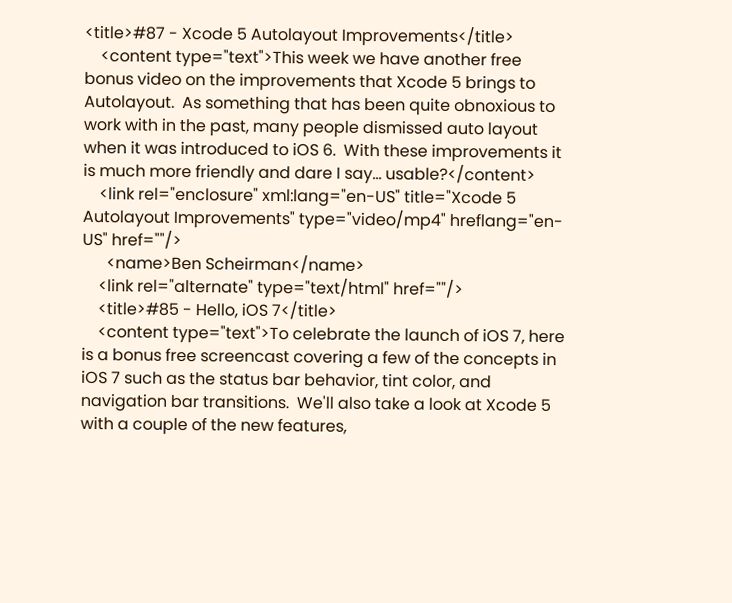<title>#87 - Xcode 5 Autolayout Improvements</title>
    <content type="text">This week we have another free bonus video on the improvements that Xcode 5 brings to Autolayout.  As something that has been quite obnoxious to work with in the past, many people dismissed auto layout when it was introduced to iOS 6.  With these improvements it is much more friendly and dare I say... usable?</content>
    <link rel="enclosure" xml:lang="en-US" title="Xcode 5 Autolayout Improvements" type="video/mp4" hreflang="en-US" href=""/>
      <name>Ben Scheirman</name>
    <link rel="alternate" type="text/html" href=""/>
    <title>#85 - Hello, iOS 7</title>
    <content type="text">To celebrate the launch of iOS 7, here is a bonus free screencast covering a few of the concepts in iOS 7 such as the status bar behavior, tint color, and navigation bar transitions.  We'll also take a look at Xcode 5 with a couple of the new features,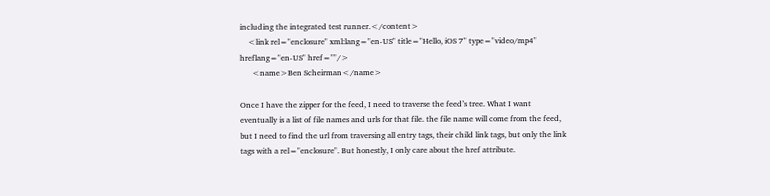including the integrated test runner.</content>
    <link rel="enclosure" xml:lang="en-US" title="Hello, iOS 7" type="video/mp4" hreflang="en-US" href=""/>
      <name>Ben Scheirman</name>

Once I have the zipper for the feed, I need to traverse the feed’s tree. What I want eventually is a list of file names and urls for that file. the file name will come from the feed, but I need to find the url from traversing all entry tags, their child link tags, but only the link tags with a rel="enclosure". But honestly, I only care about the href attribute.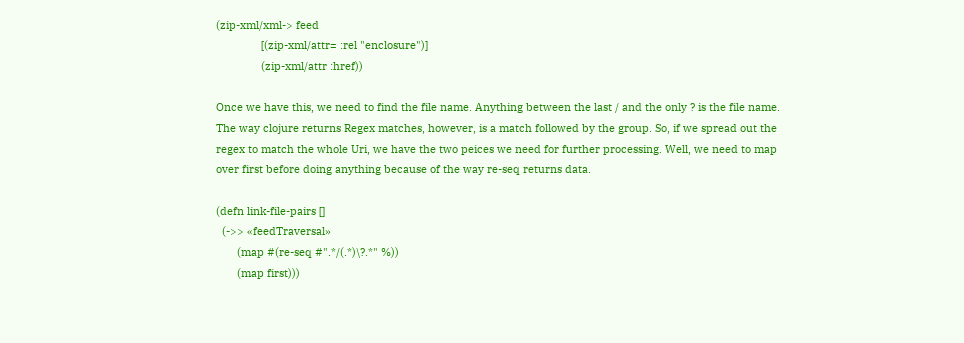(zip-xml/xml-> feed
               [(zip-xml/attr= :rel "enclosure")]
               (zip-xml/attr :href))

Once we have this, we need to find the file name. Anything between the last / and the only ? is the file name. The way clojure returns Regex matches, however, is a match followed by the group. So, if we spread out the regex to match the whole Uri, we have the two peices we need for further processing. Well, we need to map over first before doing anything because of the way re-seq returns data.

(defn link-file-pairs []
  (->> «feedTraversal»
       (map #(re-seq #".*/(.*)\?.*" %))
       (map first)))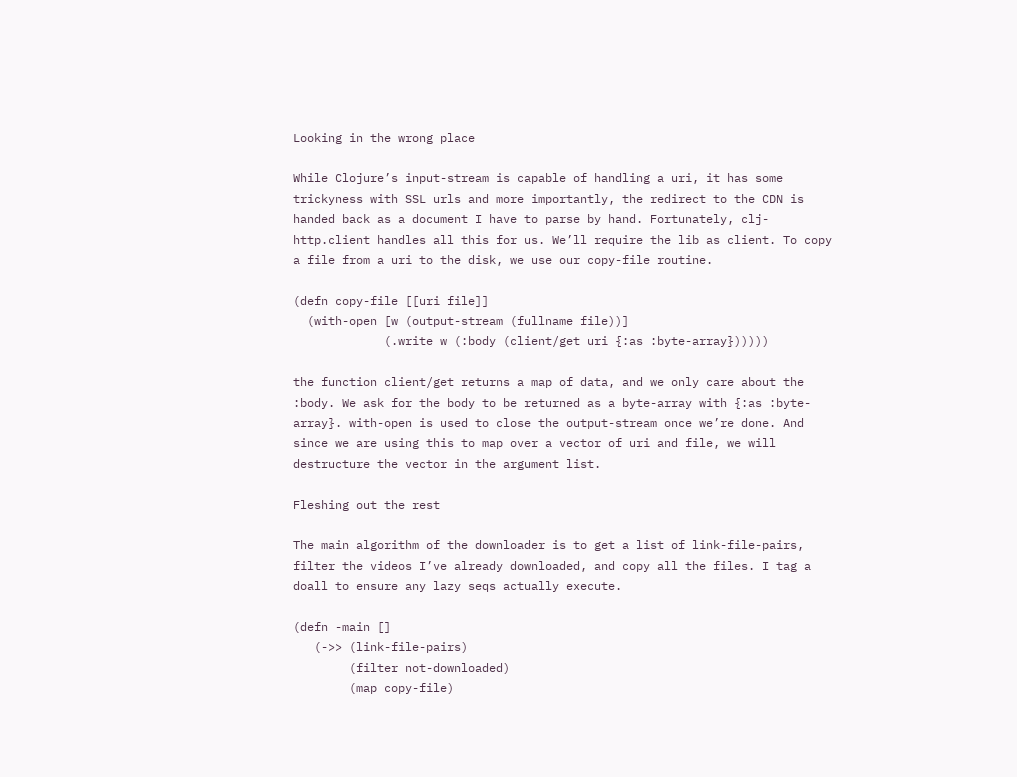Looking in the wrong place

While Clojure’s input-stream is capable of handling a uri, it has some trickyness with SSL urls and more importantly, the redirect to the CDN is handed back as a document I have to parse by hand. Fortunately, clj-http.client handles all this for us. We’ll require the lib as client. To copy a file from a uri to the disk, we use our copy-file routine.

(defn copy-file [[uri file]]
  (with-open [w (output-stream (fullname file))]
             (.write w (:body (client/get uri {:as :byte-array})))))

the function client/get returns a map of data, and we only care about the :body. We ask for the body to be returned as a byte-array with {:as :byte-array}. with-open is used to close the output-stream once we’re done. And since we are using this to map over a vector of uri and file, we will destructure the vector in the argument list.

Fleshing out the rest

The main algorithm of the downloader is to get a list of link-file-pairs, filter the videos I’ve already downloaded, and copy all the files. I tag a doall to ensure any lazy seqs actually execute.

(defn -main []
   (->> (link-file-pairs)
        (filter not-downloaded)
        (map copy-file)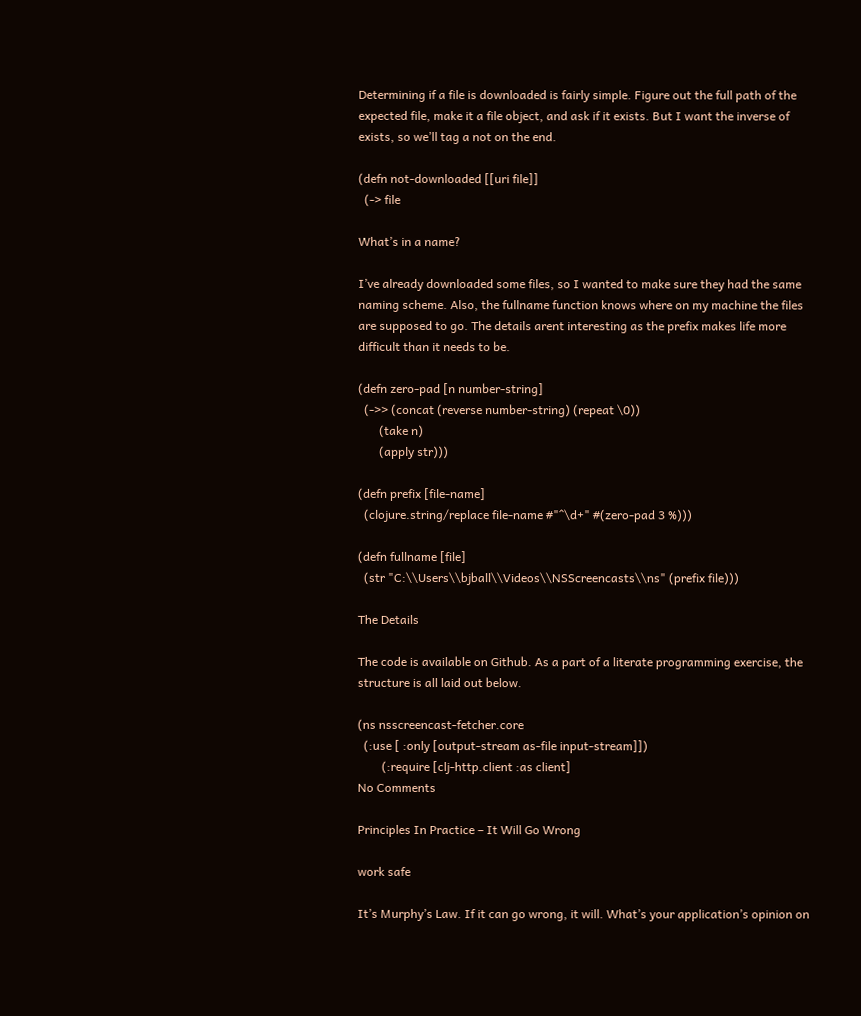Determining if a file is downloaded is fairly simple. Figure out the full path of the expected file, make it a file object, and ask if it exists. But I want the inverse of exists, so we’ll tag a not on the end.

(defn not-downloaded [[uri file]]
  (-> file

What’s in a name?

I’ve already downloaded some files, so I wanted to make sure they had the same naming scheme. Also, the fullname function knows where on my machine the files are supposed to go. The details arent interesting as the prefix makes life more difficult than it needs to be.

(defn zero-pad [n number-string]
  (->> (concat (reverse number-string) (repeat \0))
       (take n)
       (apply str)))

(defn prefix [file-name]
  (clojure.string/replace file-name #"^\d+" #(zero-pad 3 %)))

(defn fullname [file]
  (str "C:\\Users\\bjball\\Videos\\NSScreencasts\\ns" (prefix file)))

The Details

The code is available on Github. As a part of a literate programming exercise, the structure is all laid out below.

(ns nsscreencast-fetcher.core
  (:use [ :only [output-stream as-file input-stream]])
        (:require [clj-http.client :as client]
No Comments

Principles In Practice – It Will Go Wrong

work safe

It’s Murphy’s Law. If it can go wrong, it will. What’s your application’s opinion on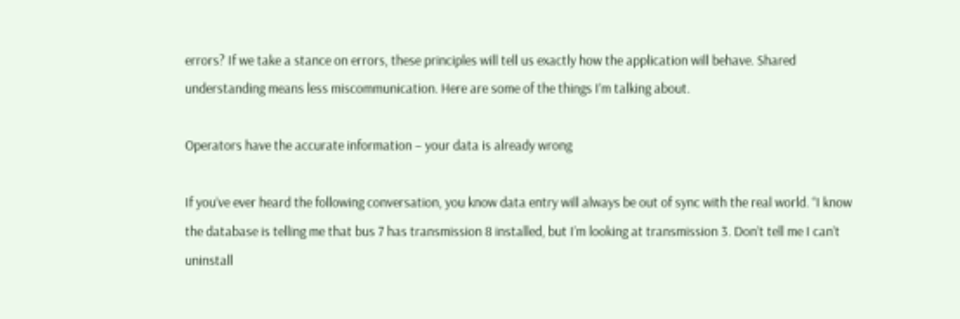errors? If we take a stance on errors, these principles will tell us exactly how the application will behave. Shared understanding means less miscommunication. Here are some of the things I’m talking about.

Operators have the accurate information – your data is already wrong

If you’ve ever heard the following conversation, you know data entry will always be out of sync with the real world. “I know the database is telling me that bus 7 has transmission 8 installed, but I’m looking at transmission 3. Don’t tell me I can’t uninstall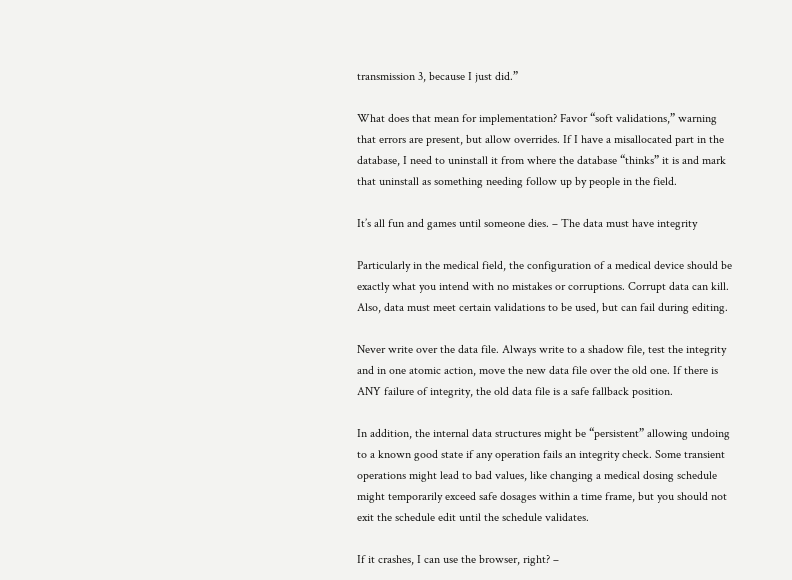transmission 3, because I just did.”

What does that mean for implementation? Favor “soft validations,” warning that errors are present, but allow overrides. If I have a misallocated part in the database, I need to uninstall it from where the database “thinks” it is and mark that uninstall as something needing follow up by people in the field.

It’s all fun and games until someone dies. – The data must have integrity

Particularly in the medical field, the configuration of a medical device should be exactly what you intend with no mistakes or corruptions. Corrupt data can kill. Also, data must meet certain validations to be used, but can fail during editing.

Never write over the data file. Always write to a shadow file, test the integrity and in one atomic action, move the new data file over the old one. If there is ANY failure of integrity, the old data file is a safe fallback position.

In addition, the internal data structures might be “persistent” allowing undoing to a known good state if any operation fails an integrity check. Some transient operations might lead to bad values, like changing a medical dosing schedule might temporarily exceed safe dosages within a time frame, but you should not exit the schedule edit until the schedule validates.

If it crashes, I can use the browser, right? –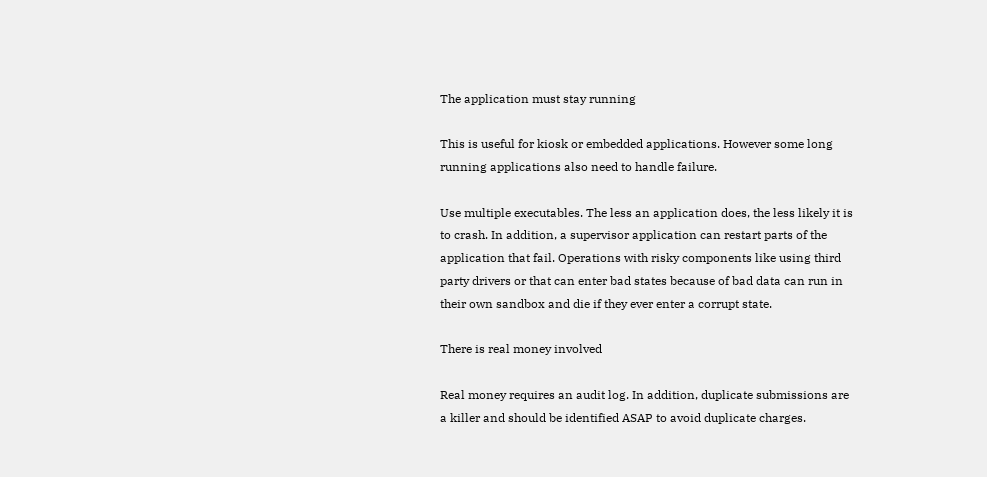The application must stay running

This is useful for kiosk or embedded applications. However some long running applications also need to handle failure.

Use multiple executables. The less an application does, the less likely it is to crash. In addition, a supervisor application can restart parts of the application that fail. Operations with risky components like using third party drivers or that can enter bad states because of bad data can run in their own sandbox and die if they ever enter a corrupt state.

There is real money involved

Real money requires an audit log. In addition, duplicate submissions are a killer and should be identified ASAP to avoid duplicate charges.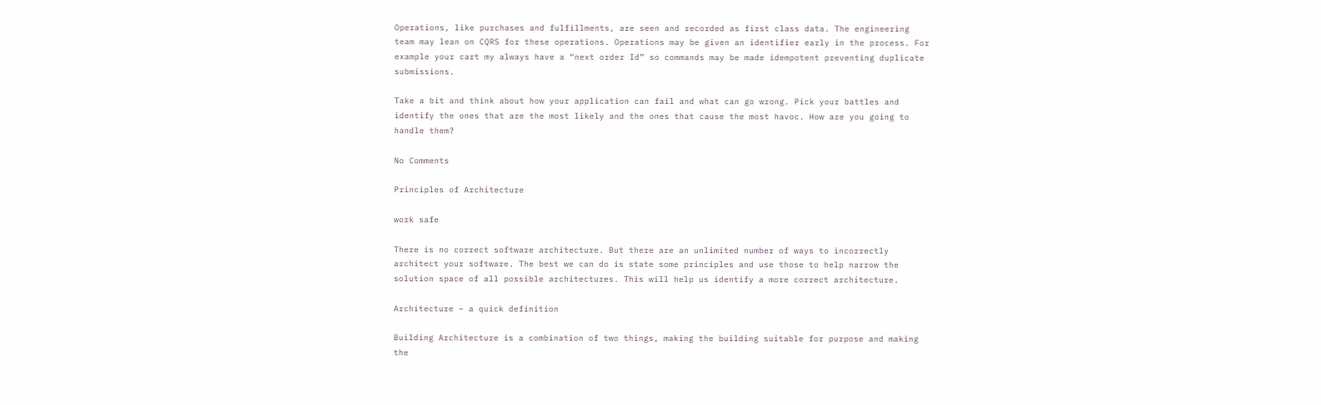Operations, like purchases and fulfillments, are seen and recorded as first class data. The engineering team may lean on CQRS for these operations. Operations may be given an identifier early in the process. For example your cart my always have a “next order Id” so commands may be made idempotent preventing duplicate submissions.

Take a bit and think about how your application can fail and what can go wrong. Pick your battles and identify the ones that are the most likely and the ones that cause the most havoc. How are you going to handle them?

No Comments

Principles of Architecture

work safe

There is no correct software architecture. But there are an unlimited number of ways to incorrectly architect your software. The best we can do is state some principles and use those to help narrow the solution space of all possible architectures. This will help us identify a more correct architecture.

Architecture – a quick definition

Building Architecture is a combination of two things, making the building suitable for purpose and making the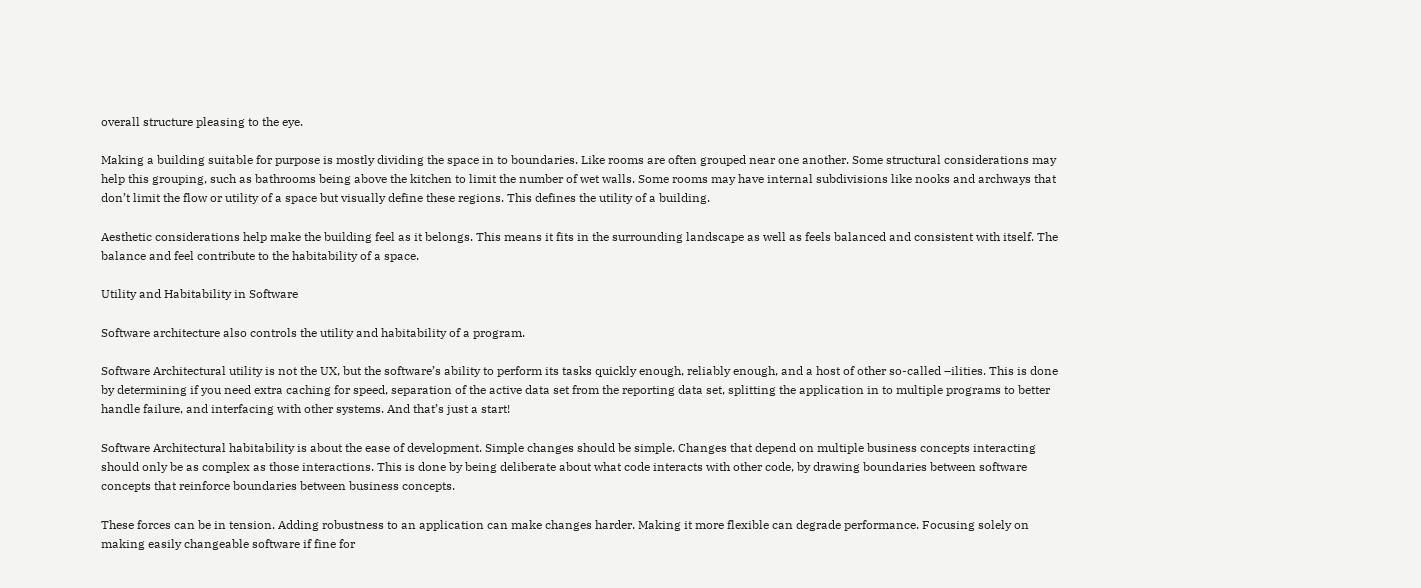overall structure pleasing to the eye.

Making a building suitable for purpose is mostly dividing the space in to boundaries. Like rooms are often grouped near one another. Some structural considerations may help this grouping, such as bathrooms being above the kitchen to limit the number of wet walls. Some rooms may have internal subdivisions like nooks and archways that don’t limit the flow or utility of a space but visually define these regions. This defines the utility of a building.

Aesthetic considerations help make the building feel as it belongs. This means it fits in the surrounding landscape as well as feels balanced and consistent with itself. The balance and feel contribute to the habitability of a space.

Utility and Habitability in Software

Software architecture also controls the utility and habitability of a program.

Software Architectural utility is not the UX, but the software’s ability to perform its tasks quickly enough, reliably enough, and a host of other so-called –ilities. This is done by determining if you need extra caching for speed, separation of the active data set from the reporting data set, splitting the application in to multiple programs to better handle failure, and interfacing with other systems. And that’s just a start!

Software Architectural habitability is about the ease of development. Simple changes should be simple. Changes that depend on multiple business concepts interacting should only be as complex as those interactions. This is done by being deliberate about what code interacts with other code, by drawing boundaries between software concepts that reinforce boundaries between business concepts.

These forces can be in tension. Adding robustness to an application can make changes harder. Making it more flexible can degrade performance. Focusing solely on making easily changeable software if fine for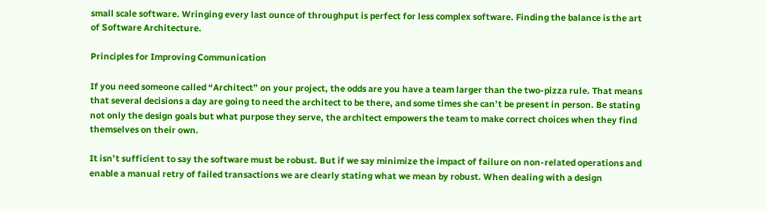small scale software. Wringing every last ounce of throughput is perfect for less complex software. Finding the balance is the art of Software Architecture.

Principles for Improving Communication

If you need someone called “Architect” on your project, the odds are you have a team larger than the two-pizza rule. That means that several decisions a day are going to need the architect to be there, and some times she can’t be present in person. Be stating not only the design goals but what purpose they serve, the architect empowers the team to make correct choices when they find themselves on their own.

It isn’t sufficient to say the software must be robust. But if we say minimize the impact of failure on non-related operations and enable a manual retry of failed transactions we are clearly stating what we mean by robust. When dealing with a design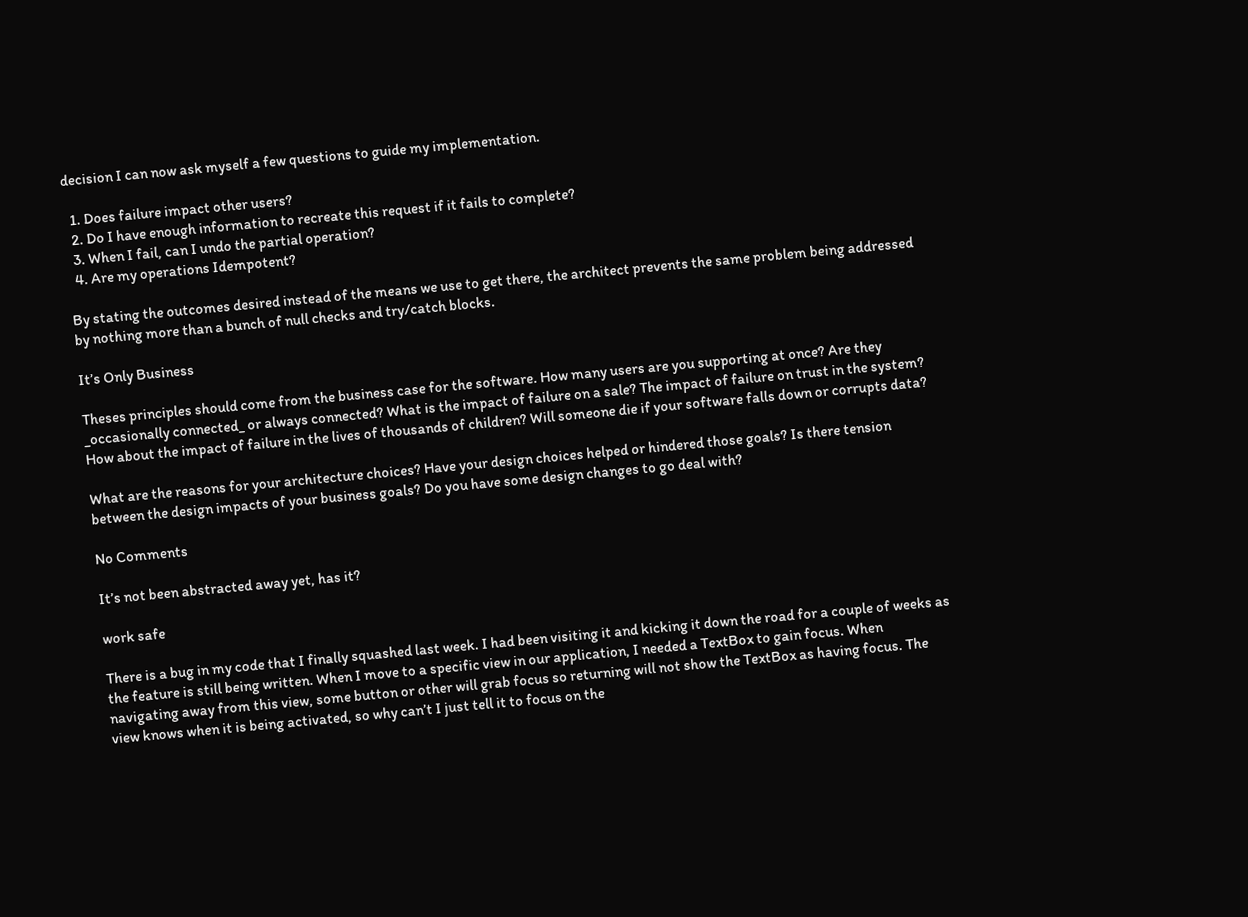decision I can now ask myself a few questions to guide my implementation.

  1. Does failure impact other users?
  2. Do I have enough information to recreate this request if it fails to complete?
  3. When I fail, can I undo the partial operation?
  4. Are my operations Idempotent?

By stating the outcomes desired instead of the means we use to get there, the architect prevents the same problem being addressed by nothing more than a bunch of null checks and try/catch blocks.

It’s Only Business

Theses principles should come from the business case for the software. How many users are you supporting at once? Are they _occasionally connected_ or always connected? What is the impact of failure on a sale? The impact of failure on trust in the system? How about the impact of failure in the lives of thousands of children? Will someone die if your software falls down or corrupts data?

What are the reasons for your architecture choices? Have your design choices helped or hindered those goals? Is there tension between the design impacts of your business goals? Do you have some design changes to go deal with?

No Comments

It’s not been abstracted away yet, has it?

work safe

There is a bug in my code that I finally squashed last week. I had been visiting it and kicking it down the road for a couple of weeks as the feature is still being written. When I move to a specific view in our application, I needed a TextBox to gain focus. When navigating away from this view, some button or other will grab focus so returning will not show the TextBox as having focus. The view knows when it is being activated, so why can’t I just tell it to focus on the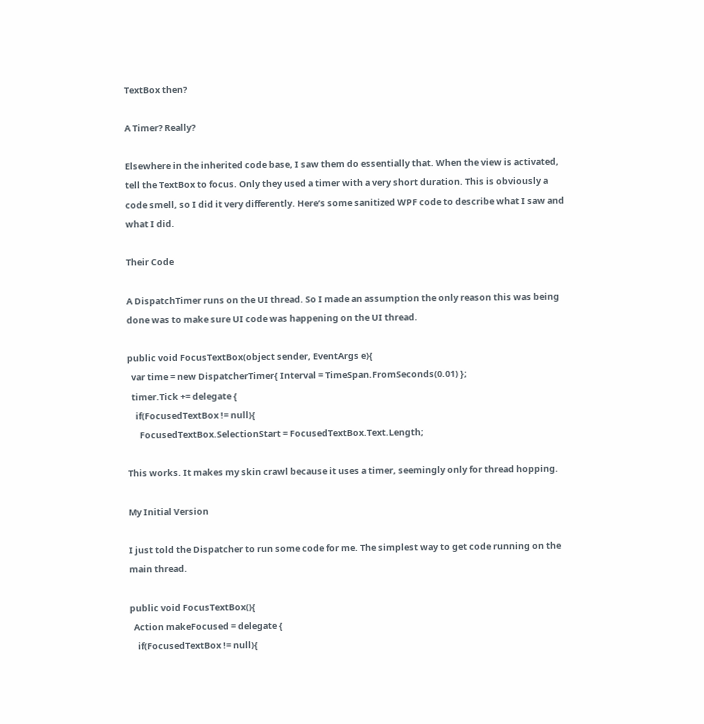TextBox then?

A Timer? Really?

Elsewhere in the inherited code base, I saw them do essentially that. When the view is activated, tell the TextBox to focus. Only they used a timer with a very short duration. This is obviously a code smell, so I did it very differently. Here’s some sanitized WPF code to describe what I saw and what I did.

Their Code

A DispatchTimer runs on the UI thread. So I made an assumption the only reason this was being done was to make sure UI code was happening on the UI thread.

public void FocusTextBox(object sender, EventArgs e){
  var time = new DispatcherTimer{ Interval = TimeSpan.FromSeconds(0.01) };
  timer.Tick += delegate {
    if(FocusedTextBox != null){
      FocusedTextBox.SelectionStart = FocusedTextBox.Text.Length;

This works. It makes my skin crawl because it uses a timer, seemingly only for thread hopping.

My Initial Version

I just told the Dispatcher to run some code for me. The simplest way to get code running on the main thread.

public void FocusTextBox(){
  Action makeFocused = delegate {
    if(FocusedTextBox != null){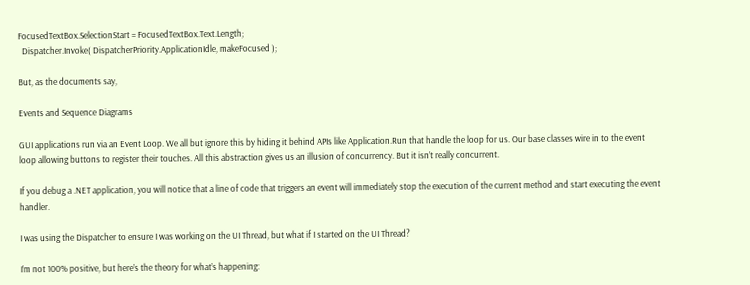FocusedTextBox.SelectionStart = FocusedTextBox.Text.Length;
  Dispatcher.Invoke( DispatcherPriority.ApplicationIdle, makeFocused );

But, as the documents say,

Events and Sequence Diagrams

GUI applications run via an Event Loop. We all but ignore this by hiding it behind APIs like Application.Run that handle the loop for us. Our base classes wire in to the event loop allowing buttons to register their touches. All this abstraction gives us an illusion of concurrency. But it isn’t really concurrent.

If you debug a .NET application, you will notice that a line of code that triggers an event will immediately stop the execution of the current method and start executing the event handler.

I was using the Dispatcher to ensure I was working on the UI Thread, but what if I started on the UI Thread?

I’m not 100% positive, but here’s the theory for what’s happening: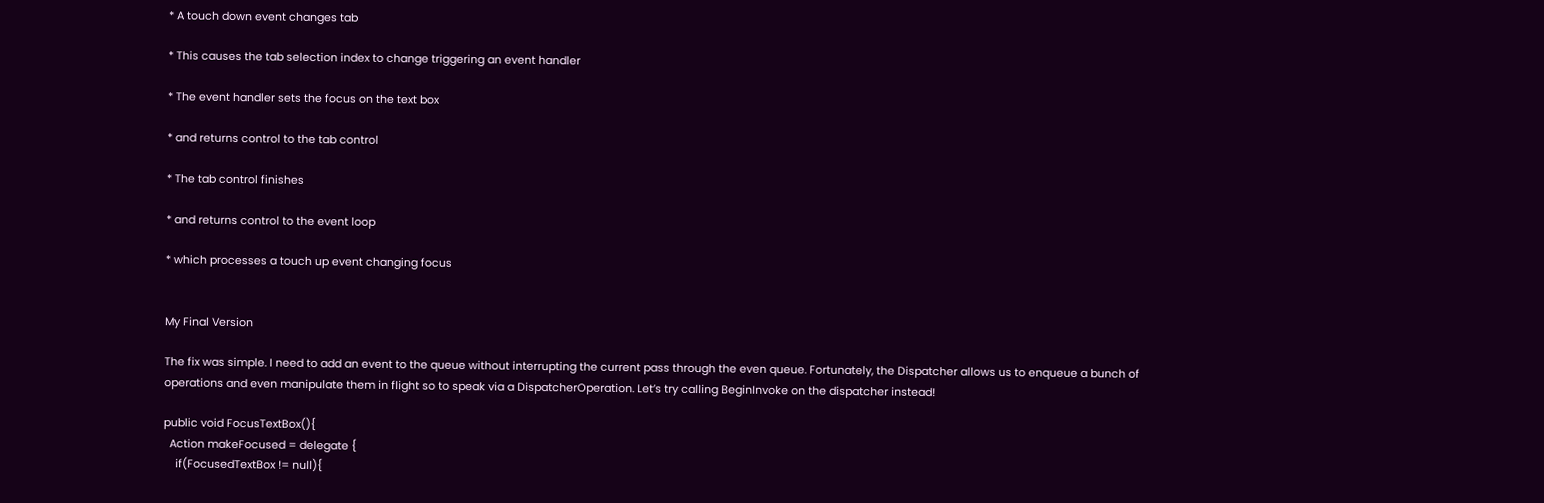* A touch down event changes tab

* This causes the tab selection index to change triggering an event handler

* The event handler sets the focus on the text box

* and returns control to the tab control

* The tab control finishes

* and returns control to the event loop

* which processes a touch up event changing focus


My Final Version

The fix was simple. I need to add an event to the queue without interrupting the current pass through the even queue. Fortunately, the Dispatcher allows us to enqueue a bunch of operations and even manipulate them in flight so to speak via a DispatcherOperation. Let’s try calling BeginInvoke on the dispatcher instead!

public void FocusTextBox(){
  Action makeFocused = delegate {
    if(FocusedTextBox != null){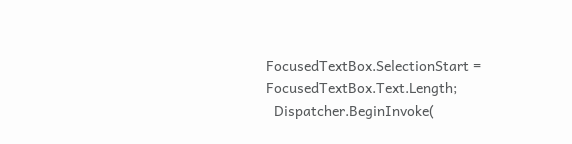FocusedTextBox.SelectionStart = FocusedTextBox.Text.Length;
  Dispatcher.BeginInvoke(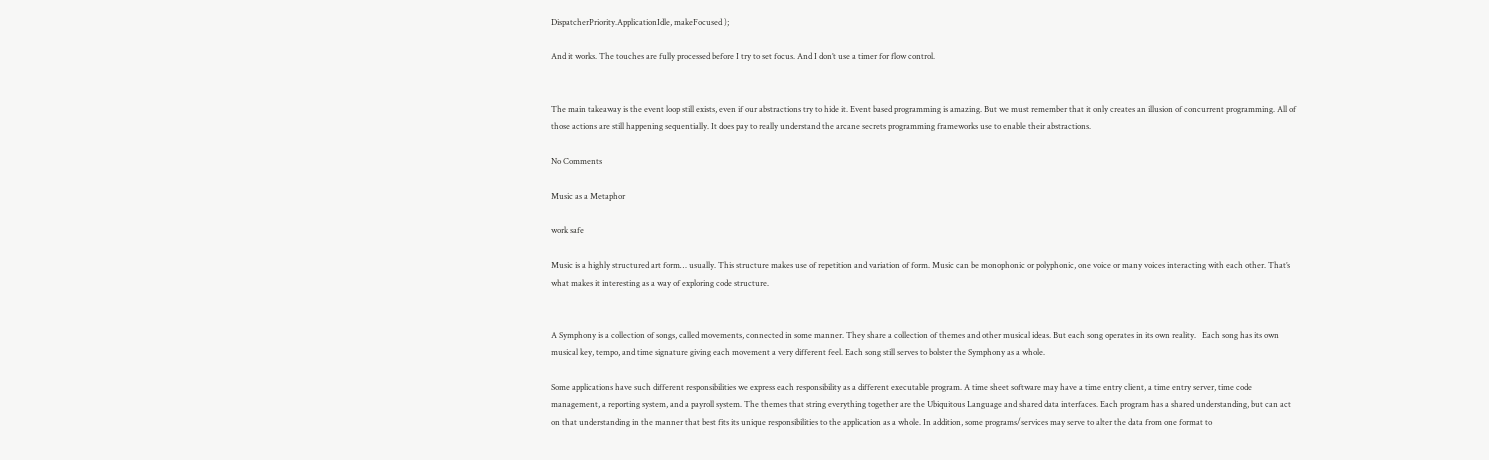DispatcherPriority.ApplicationIdle, makeFocused );

And it works. The touches are fully processed before I try to set focus. And I don’t use a timer for flow control.


The main takeaway is the event loop still exists, even if our abstractions try to hide it. Event based programming is amazing. But we must remember that it only creates an illusion of concurrent programming. All of those actions are still happening sequentially. It does pay to really understand the arcane secrets programming frameworks use to enable their abstractions.

No Comments

Music as a Metaphor

work safe

Music is a highly structured art form… usually. This structure makes use of repetition and variation of form. Music can be monophonic or polyphonic, one voice or many voices interacting with each other. That’s what makes it interesting as a way of exploring code structure.


A Symphony is a collection of songs, called movements, connected in some manner. They share a collection of themes and other musical ideas. But each song operates in its own reality.   Each song has its own musical key, tempo, and time signature giving each movement a very different feel. Each song still serves to bolster the Symphony as a whole.

Some applications have such different responsibilities we express each responsibility as a different executable program. A time sheet software may have a time entry client, a time entry server, time code management, a reporting system, and a payroll system. The themes that string everything together are the Ubiquitous Language and shared data interfaces. Each program has a shared understanding, but can act on that understanding in the manner that best fits its unique responsibilities to the application as a whole. In addition, some programs/services may serve to alter the data from one format to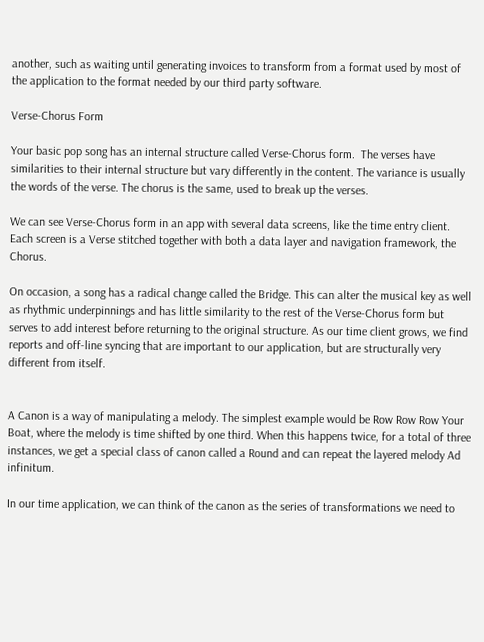another, such as waiting until generating invoices to transform from a format used by most of the application to the format needed by our third party software.

Verse-Chorus Form

Your basic pop song has an internal structure called Verse-Chorus form.  The verses have similarities to their internal structure but vary differently in the content. The variance is usually the words of the verse. The chorus is the same, used to break up the verses.

We can see Verse-Chorus form in an app with several data screens, like the time entry client.  Each screen is a Verse stitched together with both a data layer and navigation framework, the Chorus.

On occasion, a song has a radical change called the Bridge. This can alter the musical key as well as rhythmic underpinnings and has little similarity to the rest of the Verse-Chorus form but serves to add interest before returning to the original structure. As our time client grows, we find reports and off-line syncing that are important to our application, but are structurally very different from itself.


A Canon is a way of manipulating a melody. The simplest example would be Row Row Row Your Boat, where the melody is time shifted by one third. When this happens twice, for a total of three instances, we get a special class of canon called a Round and can repeat the layered melody Ad infinitum.

In our time application, we can think of the canon as the series of transformations we need to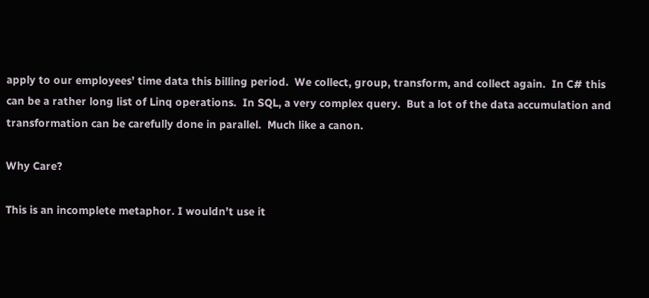apply to our employees’ time data this billing period.  We collect, group, transform, and collect again.  In C# this can be a rather long list of Linq operations.  In SQL, a very complex query.  But a lot of the data accumulation and transformation can be carefully done in parallel.  Much like a canon.

Why Care?

This is an incomplete metaphor. I wouldn’t use it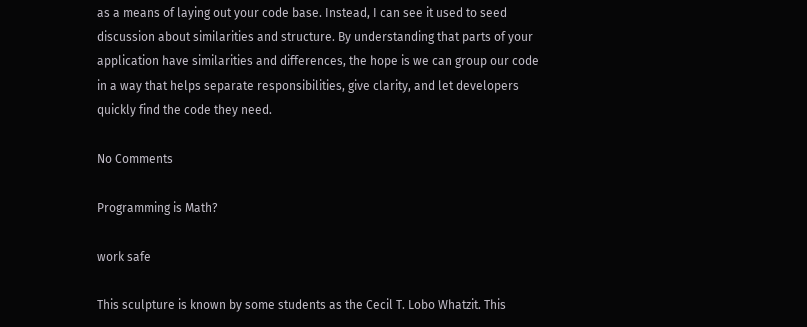as a means of laying out your code base. Instead, I can see it used to seed discussion about similarities and structure. By understanding that parts of your application have similarities and differences, the hope is we can group our code in a way that helps separate responsibilities, give clarity, and let developers quickly find the code they need.

No Comments

Programming is Math?

work safe

This sculpture is known by some students as the Cecil T. Lobo Whatzit. This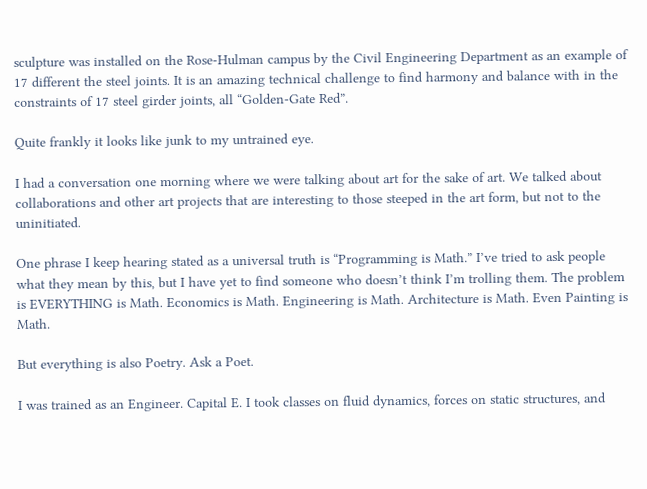sculpture was installed on the Rose-Hulman campus by the Civil Engineering Department as an example of 17 different the steel joints. It is an amazing technical challenge to find harmony and balance with in the constraints of 17 steel girder joints, all “Golden-Gate Red”.

Quite frankly it looks like junk to my untrained eye.

I had a conversation one morning where we were talking about art for the sake of art. We talked about collaborations and other art projects that are interesting to those steeped in the art form, but not to the uninitiated.

One phrase I keep hearing stated as a universal truth is “Programming is Math.” I’ve tried to ask people what they mean by this, but I have yet to find someone who doesn’t think I’m trolling them. The problem is EVERYTHING is Math. Economics is Math. Engineering is Math. Architecture is Math. Even Painting is Math.

But everything is also Poetry. Ask a Poet.

I was trained as an Engineer. Capital E. I took classes on fluid dynamics, forces on static structures, and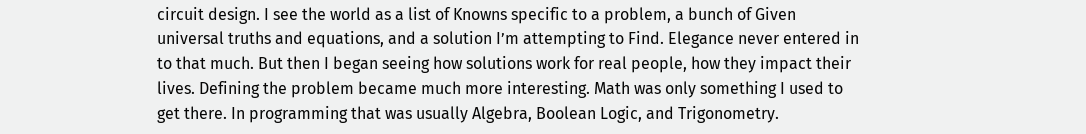circuit design. I see the world as a list of Knowns specific to a problem, a bunch of Given universal truths and equations, and a solution I’m attempting to Find. Elegance never entered in to that much. But then I began seeing how solutions work for real people, how they impact their lives. Defining the problem became much more interesting. Math was only something I used to get there. In programming that was usually Algebra, Boolean Logic, and Trigonometry.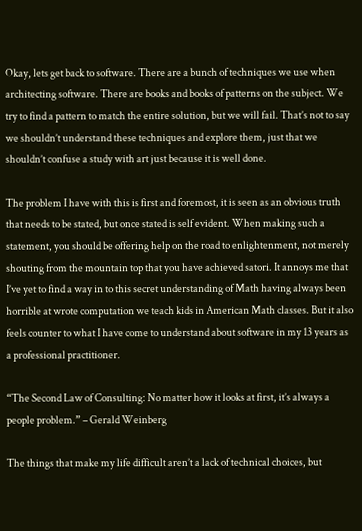Okay, lets get back to software. There are a bunch of techniques we use when architecting software. There are books and books of patterns on the subject. We try to find a pattern to match the entire solution, but we will fail. That’s not to say we shouldn’t understand these techniques and explore them, just that we shouldn’t confuse a study with art just because it is well done.

The problem I have with this is first and foremost, it is seen as an obvious truth that needs to be stated, but once stated is self evident. When making such a statement, you should be offering help on the road to enlightenment, not merely shouting from the mountain top that you have achieved satori. It annoys me that I’ve yet to find a way in to this secret understanding of Math having always been horrible at wrote computation we teach kids in American Math classes. But it also feels counter to what I have come to understand about software in my 13 years as a professional practitioner.

“The Second Law of Consulting: No matter how it looks at first, it’s always a people problem.” – Gerald Weinberg

The things that make my life difficult aren’t a lack of technical choices, but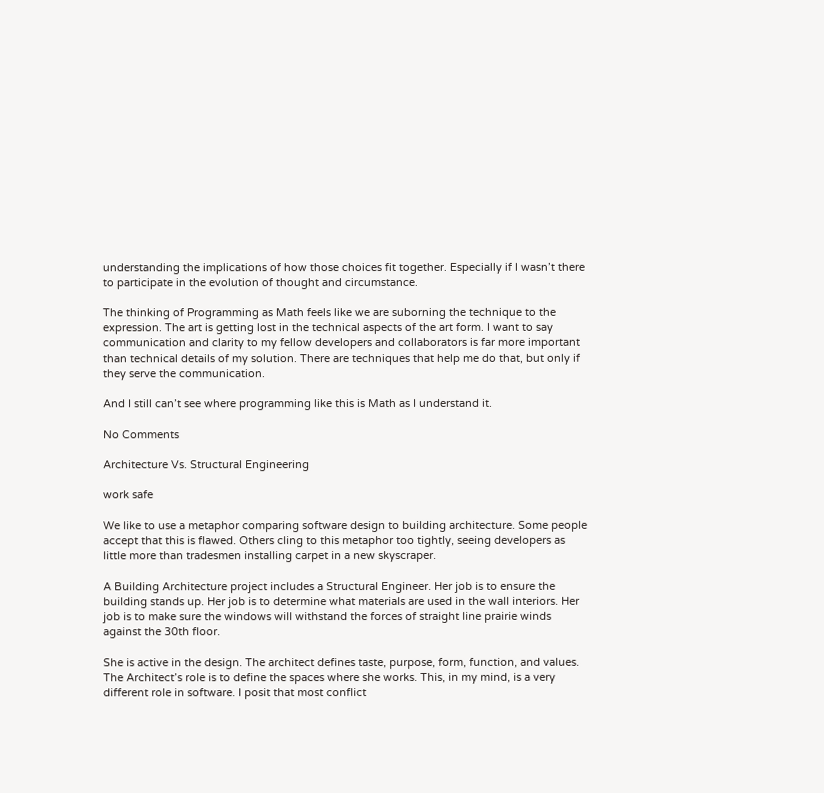understanding the implications of how those choices fit together. Especially if I wasn’t there to participate in the evolution of thought and circumstance.

The thinking of Programming as Math feels like we are suborning the technique to the expression. The art is getting lost in the technical aspects of the art form. I want to say communication and clarity to my fellow developers and collaborators is far more important than technical details of my solution. There are techniques that help me do that, but only if they serve the communication.

And I still can’t see where programming like this is Math as I understand it.

No Comments

Architecture Vs. Structural Engineering

work safe

We like to use a metaphor comparing software design to building architecture. Some people accept that this is flawed. Others cling to this metaphor too tightly, seeing developers as little more than tradesmen installing carpet in a new skyscraper.

A Building Architecture project includes a Structural Engineer. Her job is to ensure the building stands up. Her job is to determine what materials are used in the wall interiors. Her job is to make sure the windows will withstand the forces of straight line prairie winds against the 30th floor.

She is active in the design. The architect defines taste, purpose, form, function, and values. The Architect’s role is to define the spaces where she works. This, in my mind, is a very different role in software. I posit that most conflict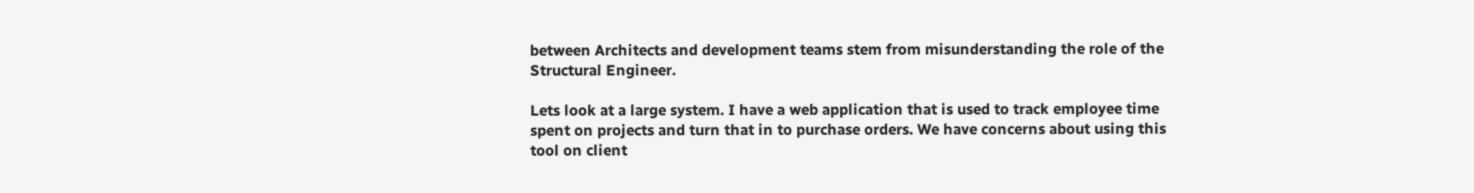between Architects and development teams stem from misunderstanding the role of the Structural Engineer.

Lets look at a large system. I have a web application that is used to track employee time spent on projects and turn that in to purchase orders. We have concerns about using this tool on client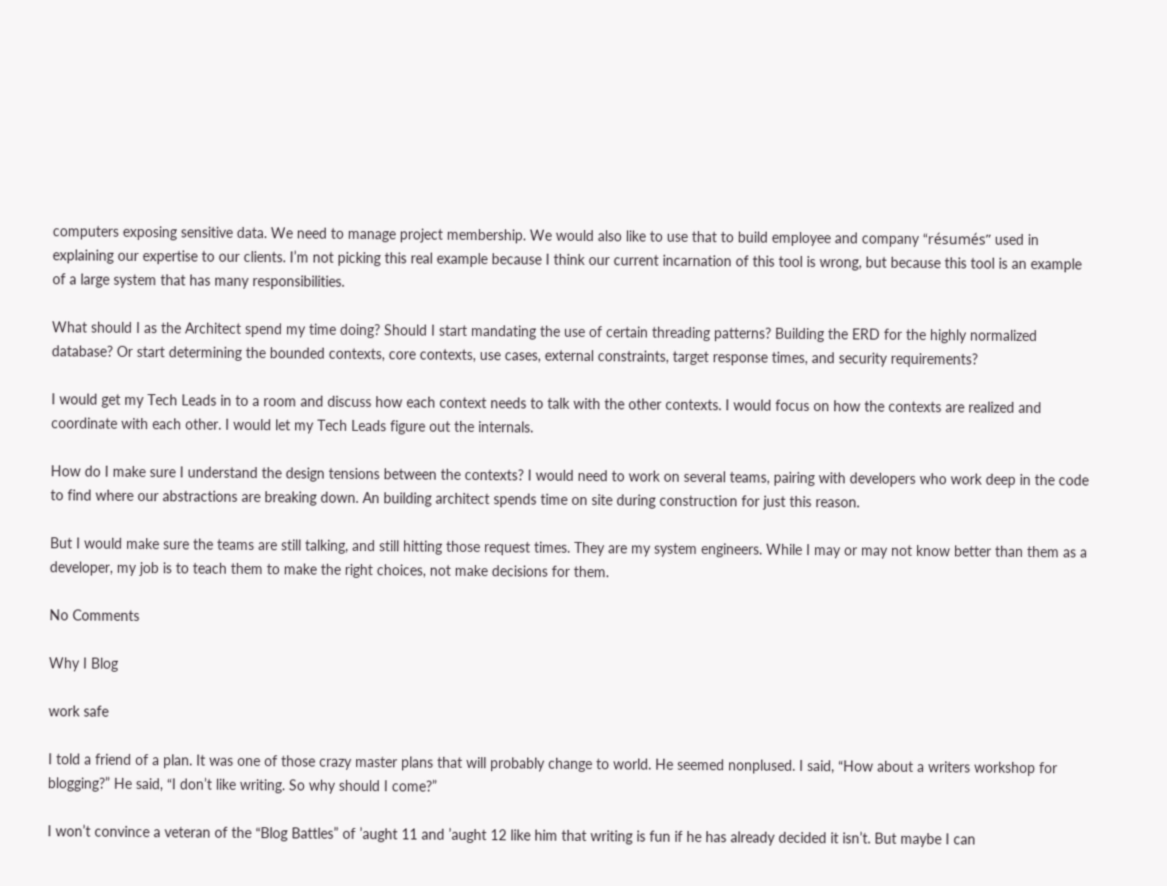computers exposing sensitive data. We need to manage project membership. We would also like to use that to build employee and company “résumés” used in explaining our expertise to our clients. I’m not picking this real example because I think our current incarnation of this tool is wrong, but because this tool is an example of a large system that has many responsibilities.

What should I as the Architect spend my time doing? Should I start mandating the use of certain threading patterns? Building the ERD for the highly normalized database? Or start determining the bounded contexts, core contexts, use cases, external constraints, target response times, and security requirements?

I would get my Tech Leads in to a room and discuss how each context needs to talk with the other contexts. I would focus on how the contexts are realized and coordinate with each other. I would let my Tech Leads figure out the internals.

How do I make sure I understand the design tensions between the contexts? I would need to work on several teams, pairing with developers who work deep in the code to find where our abstractions are breaking down. An building architect spends time on site during construction for just this reason.

But I would make sure the teams are still talking, and still hitting those request times. They are my system engineers. While I may or may not know better than them as a developer, my job is to teach them to make the right choices, not make decisions for them.

No Comments

Why I Blog

work safe

I told a friend of a plan. It was one of those crazy master plans that will probably change to world. He seemed nonplused. I said, “How about a writers workshop for blogging?” He said, “I don’t like writing. So why should I come?”

I won’t convince a veteran of the “Blog Battles” of ’aught 11 and ’aught 12 like him that writing is fun if he has already decided it isn’t. But maybe I can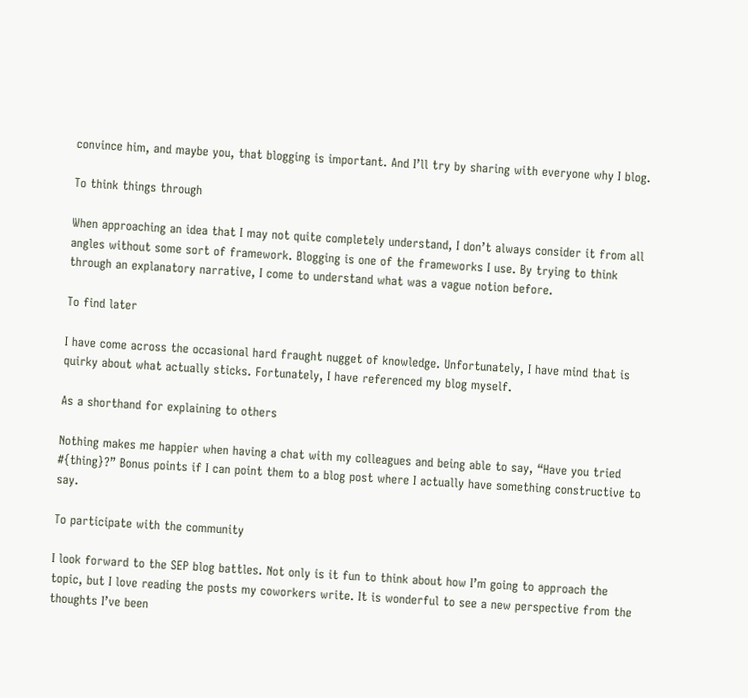convince him, and maybe you, that blogging is important. And I’ll try by sharing with everyone why I blog.

To think things through

When approaching an idea that I may not quite completely understand, I don’t always consider it from all angles without some sort of framework. Blogging is one of the frameworks I use. By trying to think through an explanatory narrative, I come to understand what was a vague notion before.

To find later

I have come across the occasional hard fraught nugget of knowledge. Unfortunately, I have mind that is quirky about what actually sticks. Fortunately, I have referenced my blog myself.

As a shorthand for explaining to others

Nothing makes me happier when having a chat with my colleagues and being able to say, “Have you tried #{thing}?” Bonus points if I can point them to a blog post where I actually have something constructive to say.

To participate with the community

I look forward to the SEP blog battles. Not only is it fun to think about how I’m going to approach the topic, but I love reading the posts my coworkers write. It is wonderful to see a new perspective from the thoughts I’ve been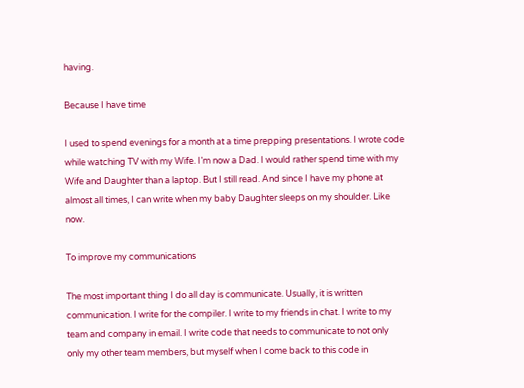having.

Because I have time

I used to spend evenings for a month at a time prepping presentations. I wrote code while watching TV with my Wife. I’m now a Dad. I would rather spend time with my Wife and Daughter than a laptop. But I still read. And since I have my phone at almost all times, I can write when my baby Daughter sleeps on my shoulder. Like now.

To improve my communications

The most important thing I do all day is communicate. Usually, it is written communication. I write for the compiler. I write to my friends in chat. I write to my team and company in email. I write code that needs to communicate to not only only my other team members, but myself when I come back to this code in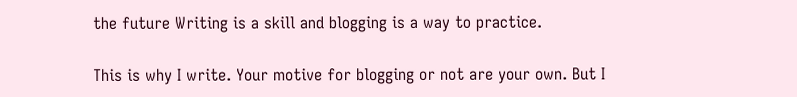the future Writing is a skill and blogging is a way to practice.

This is why I write. Your motive for blogging or not are your own. But I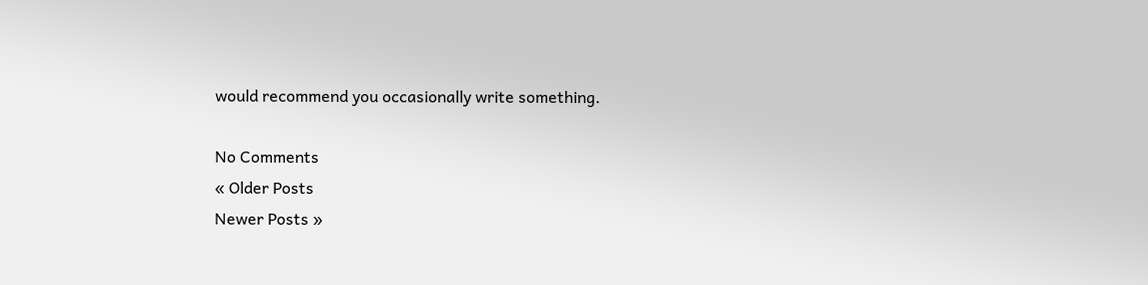would recommend you occasionally write something.

No Comments
« Older Posts
Newer Posts »